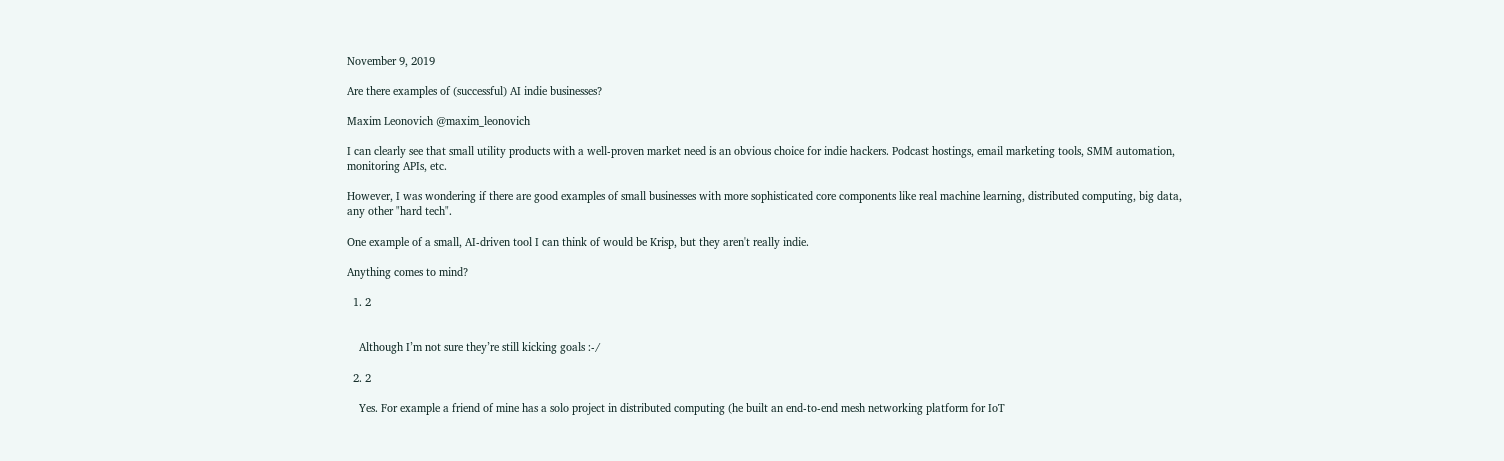November 9, 2019

Are there examples of (successful) AI indie businesses?

Maxim Leonovich @maxim_leonovich

I can clearly see that small utility products with a well-proven market need is an obvious choice for indie hackers. Podcast hostings, email marketing tools, SMM automation, monitoring APIs, etc.

However, I was wondering if there are good examples of small businesses with more sophisticated core components like real machine learning, distributed computing, big data, any other "hard tech".

One example of a small, AI-driven tool I can think of would be Krisp, but they aren't really indie.

Anything comes to mind?

  1. 2


    Although I’m not sure they’re still kicking goals :-/

  2. 2

    Yes. For example a friend of mine has a solo project in distributed computing (he built an end-to-end mesh networking platform for IoT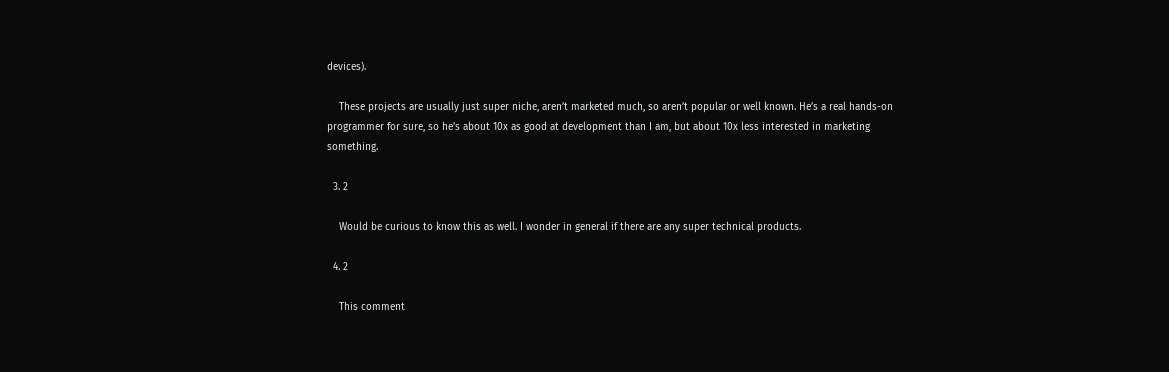devices).

    These projects are usually just super niche, aren’t marketed much, so aren’t popular or well known. He’s a real hands-on programmer for sure, so he’s about 10x as good at development than I am, but about 10x less interested in marketing something.

  3. 2

    Would be curious to know this as well. I wonder in general if there are any super technical products.

  4. 2

    This comment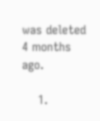was deleted 4 months ago.

    1.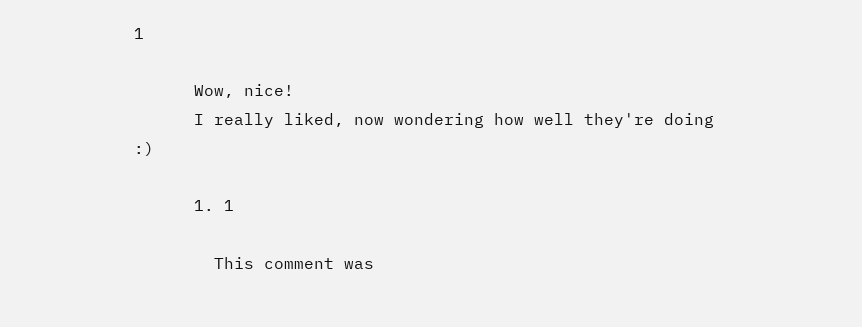1

      Wow, nice!
      I really liked, now wondering how well they're doing :)

      1. 1

        This comment was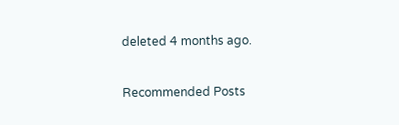deleted 4 months ago.

Recommended Posts